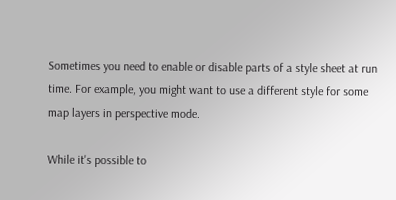Sometimes you need to enable or disable parts of a style sheet at run time. For example, you might want to use a different style for some map layers in perspective mode.

While it's possible to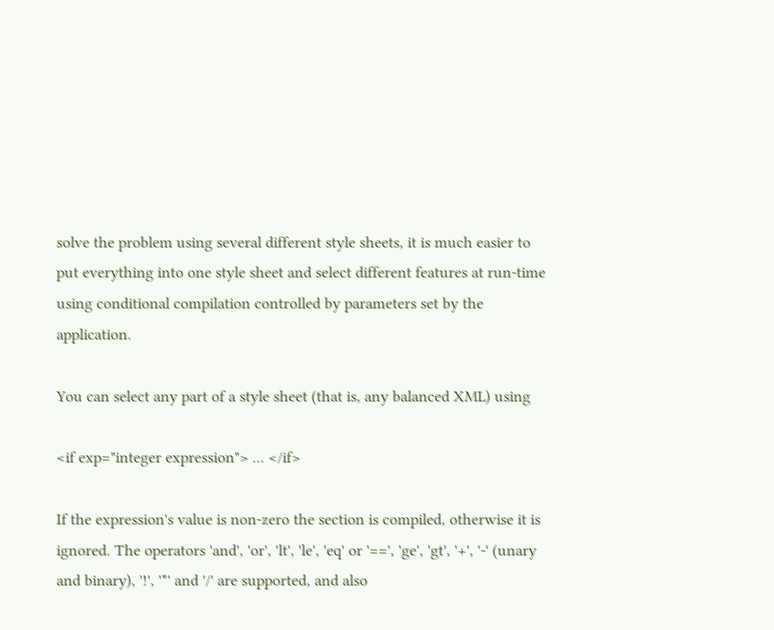solve the problem using several different style sheets, it is much easier to put everything into one style sheet and select different features at run-time using conditional compilation controlled by parameters set by the application.

You can select any part of a style sheet (that is, any balanced XML) using

<if exp="integer expression"> ... </if>

If the expression's value is non-zero the section is compiled, otherwise it is ignored. The operators 'and', 'or', 'lt', 'le', 'eq' or '==', 'ge', 'gt', '+', '-' (unary and binary), '!', '*' and '/' are supported, and also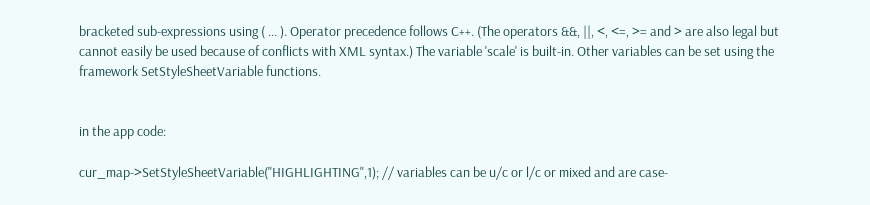bracketed sub-expressions using ( ... ). Operator precedence follows C++. (The operators &&, ||, <, <=, >= and > are also legal but cannot easily be used because of conflicts with XML syntax.) The variable 'scale' is built-in. Other variables can be set using the framework SetStyleSheetVariable functions.


in the app code:

cur_map->SetStyleSheetVariable("HIGHLIGHTING",1); // variables can be u/c or l/c or mixed and are case-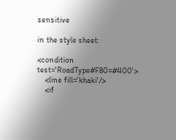sensitive

in the style sheet:

<condition test='RoadType#F80=#400'>
    <line fill='khaki'/>
    <if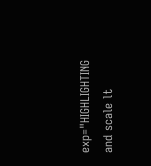exp="HIGHLIGHTING and scale lt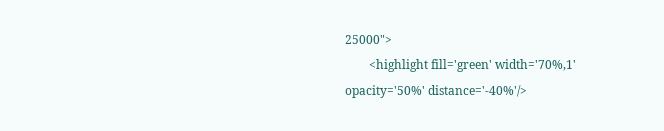25000">
        <highlight fill='green' width='70%,1' opacity='50%' distance='-40%'/>